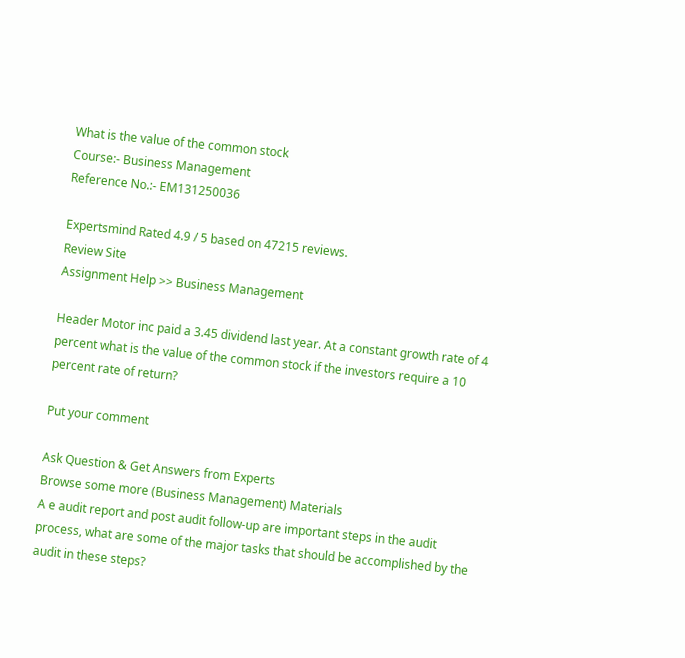What is the value of the common stock
Course:- Business Management
Reference No.:- EM131250036

Expertsmind Rated 4.9 / 5 based on 47215 reviews.
Review Site
Assignment Help >> Business Management

Header Motor inc paid a 3.45 dividend last year. At a constant growth rate of 4 percent what is the value of the common stock if the investors require a 10 percent rate of return?

Put your comment

Ask Question & Get Answers from Experts
Browse some more (Business Management) Materials
A e audit report and post audit follow-up are important steps in the audit process, what are some of the major tasks that should be accomplished by the audit in these steps?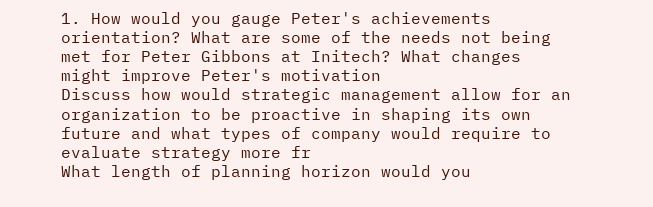1. How would you gauge Peter's achievements orientation? What are some of the needs not being met for Peter Gibbons at Initech? What changes might improve Peter's motivation
Discuss how would strategic management allow for an organization to be proactive in shaping its own future and what types of company would require to evaluate strategy more fr
What length of planning horizon would you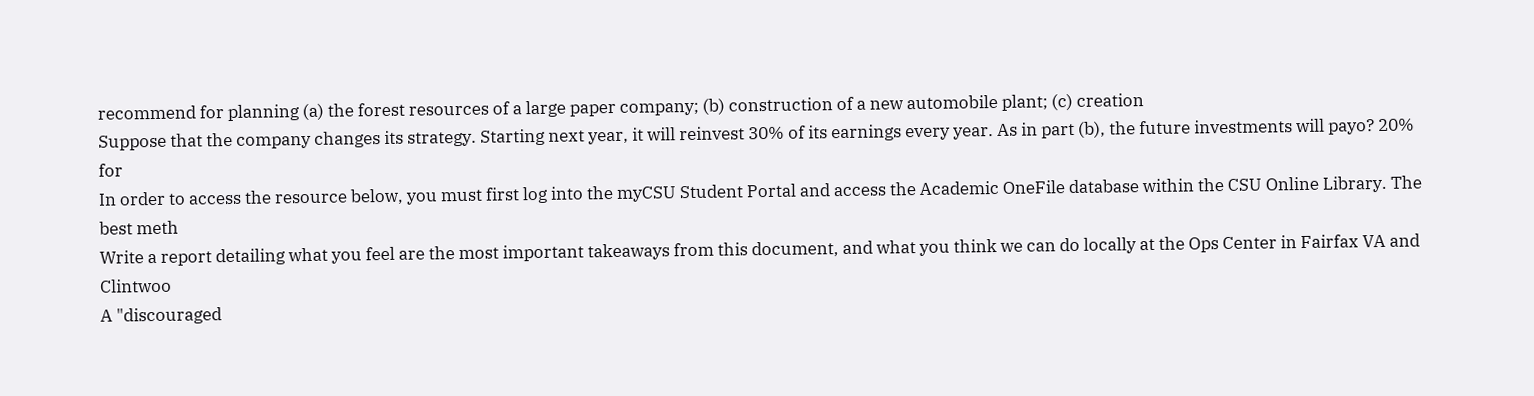recommend for planning (a) the forest resources of a large paper company; (b) construction of a new automobile plant; (c) creation
Suppose that the company changes its strategy. Starting next year, it will reinvest 30% of its earnings every year. As in part (b), the future investments will payo? 20% for
In order to access the resource below, you must first log into the myCSU Student Portal and access the Academic OneFile database within the CSU Online Library. The best meth
Write a report detailing what you feel are the most important takeaways from this document, and what you think we can do locally at the Ops Center in Fairfax VA and Clintwoo
A "discouraged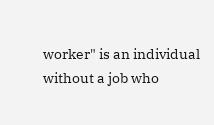worker" is an individual without a job who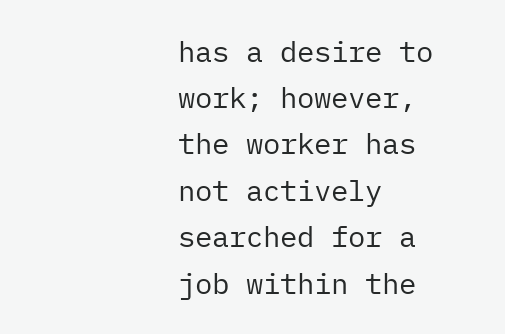has a desire to work; however, the worker has not actively searched for a job within the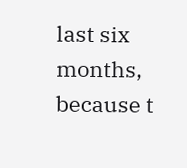last six months, because t